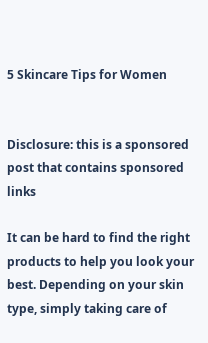5 Skincare Tips for Women


Disclosure: this is a sponsored post that contains sponsored links

It can be hard to find the right products to help you look your best. Depending on your skin type, simply taking care of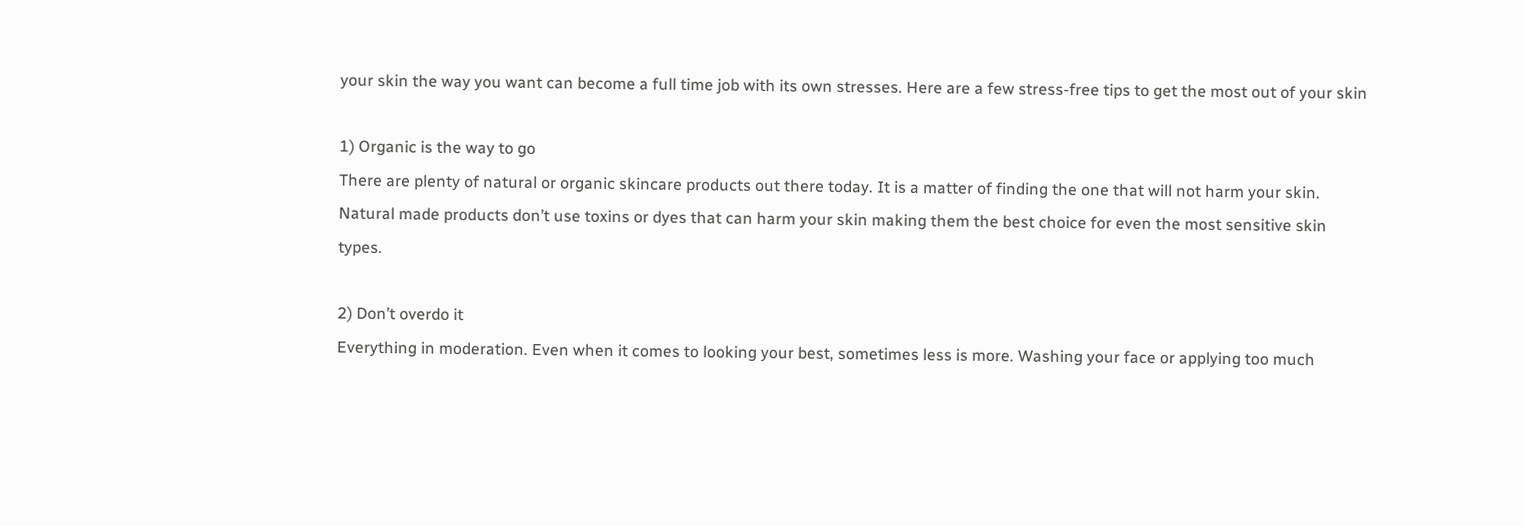your skin the way you want can become a full time job with its own stresses. Here are a few stress-free tips to get the most out of your skin

1) Organic is the way to go
There are plenty of natural or organic skincare products out there today. It is a matter of finding the one that will not harm your skin. Natural made products don’t use toxins or dyes that can harm your skin making them the best choice for even the most sensitive skin types.

2) Don’t overdo it
Everything in moderation. Even when it comes to looking your best, sometimes less is more. Washing your face or applying too much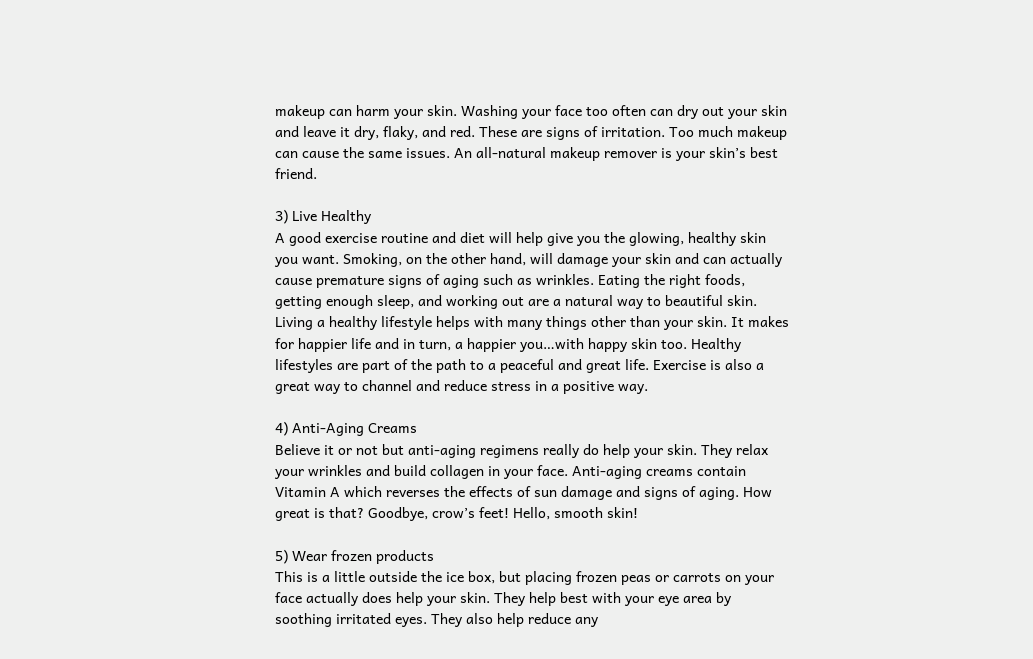makeup can harm your skin. Washing your face too often can dry out your skin and leave it dry, flaky, and red. These are signs of irritation. Too much makeup can cause the same issues. An all-natural makeup remover is your skin’s best friend.

3) Live Healthy
A good exercise routine and diet will help give you the glowing, healthy skin you want. Smoking, on the other hand, will damage your skin and can actually cause premature signs of aging such as wrinkles. Eating the right foods, getting enough sleep, and working out are a natural way to beautiful skin. Living a healthy lifestyle helps with many things other than your skin. It makes for happier life and in turn, a happier you…with happy skin too. Healthy lifestyles are part of the path to a peaceful and great life. Exercise is also a great way to channel and reduce stress in a positive way.

4) Anti-Aging Creams
Believe it or not but anti-aging regimens really do help your skin. They relax your wrinkles and build collagen in your face. Anti-aging creams contain Vitamin A which reverses the effects of sun damage and signs of aging. How great is that? Goodbye, crow’s feet! Hello, smooth skin!

5) Wear frozen products
This is a little outside the ice box, but placing frozen peas or carrots on your face actually does help your skin. They help best with your eye area by soothing irritated eyes. They also help reduce any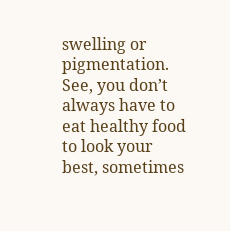swelling or pigmentation. See, you don’t always have to eat healthy food to look your best, sometimes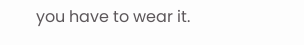you have to wear it.